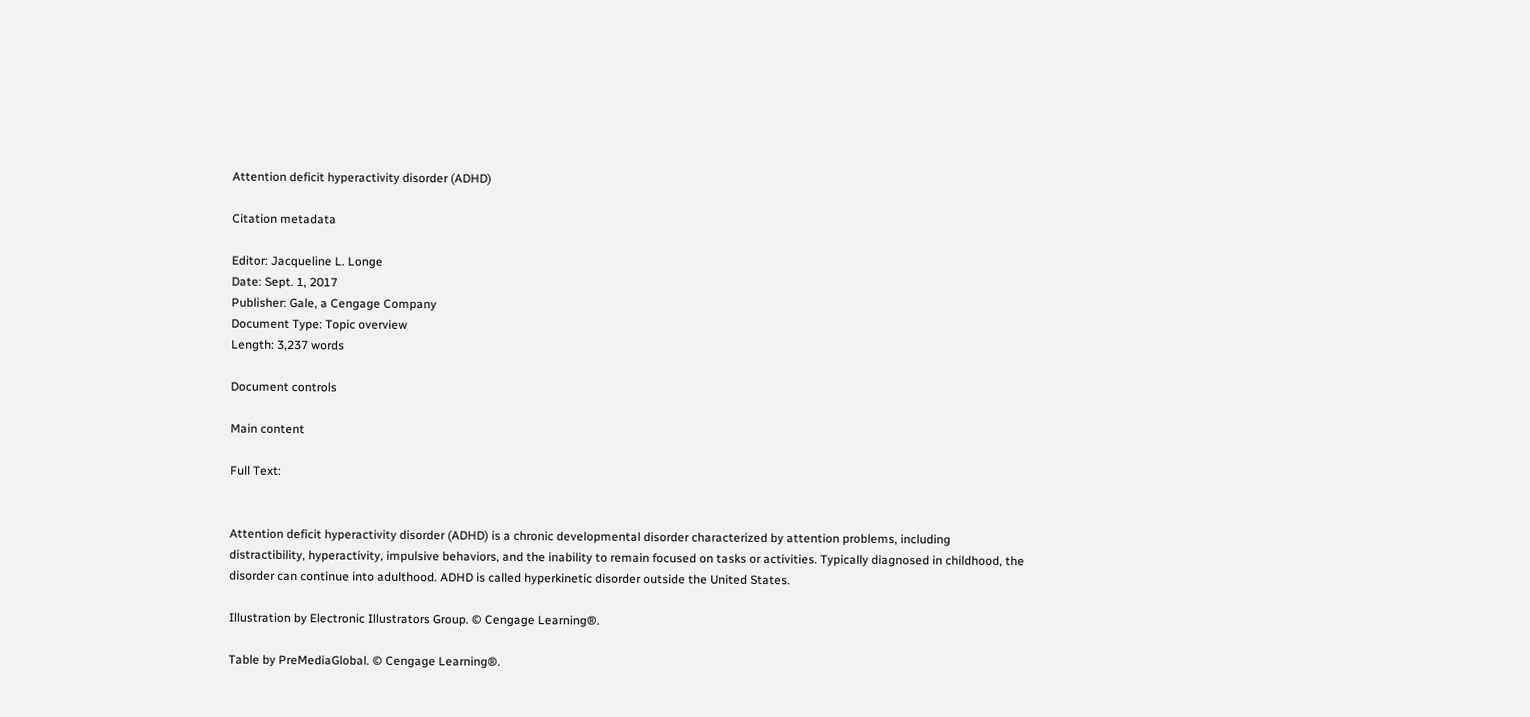Attention deficit hyperactivity disorder (ADHD)

Citation metadata

Editor: Jacqueline L. Longe
Date: Sept. 1, 2017
Publisher: Gale, a Cengage Company
Document Type: Topic overview
Length: 3,237 words

Document controls

Main content

Full Text:


Attention deficit hyperactivity disorder (ADHD) is a chronic developmental disorder characterized by attention problems, including distractibility, hyperactivity, impulsive behaviors, and the inability to remain focused on tasks or activities. Typically diagnosed in childhood, the disorder can continue into adulthood. ADHD is called hyperkinetic disorder outside the United States.

Illustration by Electronic Illustrators Group. © Cengage Learning®.

Table by PreMediaGlobal. © Cengage Learning®.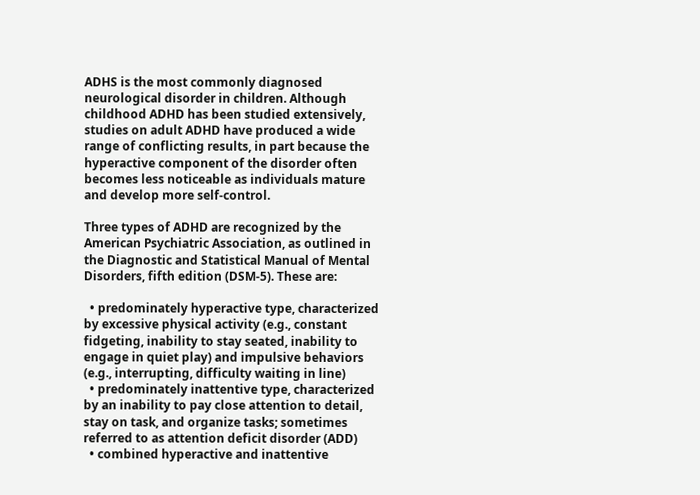ADHS is the most commonly diagnosed neurological disorder in children. Although childhood ADHD has been studied extensively, studies on adult ADHD have produced a wide range of conflicting results, in part because the hyperactive component of the disorder often becomes less noticeable as individuals mature and develop more self-control.

Three types of ADHD are recognized by the American Psychiatric Association, as outlined in the Diagnostic and Statistical Manual of Mental Disorders, fifth edition (DSM-5). These are:

  • predominately hyperactive type, characterized by excessive physical activity (e.g., constant fidgeting, inability to stay seated, inability to engage in quiet play) and impulsive behaviors (e.g., interrupting, difficulty waiting in line)
  • predominately inattentive type, characterized by an inability to pay close attention to detail, stay on task, and organize tasks; sometimes referred to as attention deficit disorder (ADD)
  • combined hyperactive and inattentive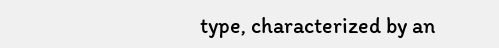type, characterized by an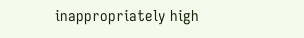inappropriately high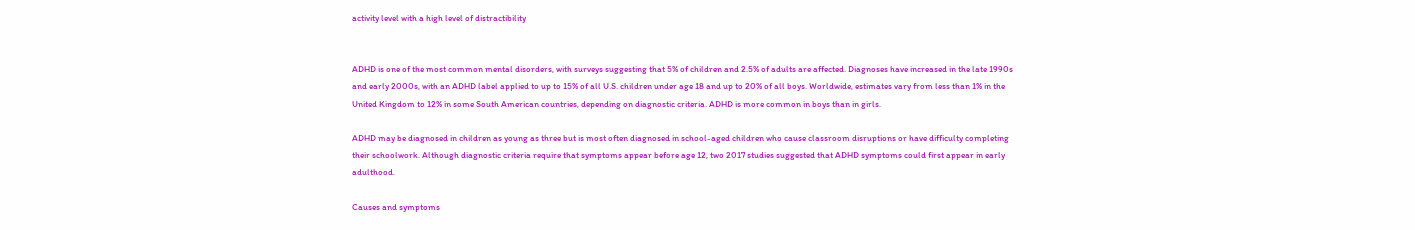activity level with a high level of distractibility


ADHD is one of the most common mental disorders, with surveys suggesting that 5% of children and 2.5% of adults are affected. Diagnoses have increased in the late 1990s and early 2000s, with an ADHD label applied to up to 15% of all U.S. children under age 18 and up to 20% of all boys. Worldwide, estimates vary from less than 1% in the United Kingdom to 12% in some South American countries, depending on diagnostic criteria. ADHD is more common in boys than in girls.

ADHD may be diagnosed in children as young as three but is most often diagnosed in school-aged children who cause classroom disruptions or have difficulty completing their schoolwork. Although diagnostic criteria require that symptoms appear before age 12, two 2017 studies suggested that ADHD symptoms could first appear in early adulthood.

Causes and symptoms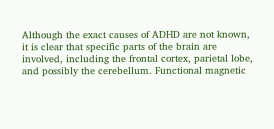Although the exact causes of ADHD are not known, it is clear that specific parts of the brain are involved, including the frontal cortex, parietal lobe, and possibly the cerebellum. Functional magnetic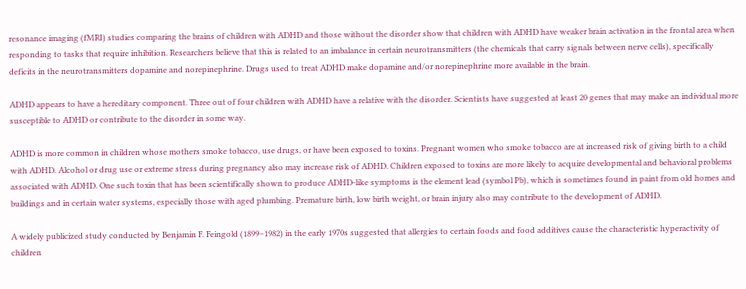resonance imaging (fMRI) studies comparing the brains of children with ADHD and those without the disorder show that children with ADHD have weaker brain activation in the frontal area when responding to tasks that require inhibition. Researchers believe that this is related to an imbalance in certain neurotransmitters (the chemicals that carry signals between nerve cells), specifically deficits in the neurotransmitters dopamine and norepinephrine. Drugs used to treat ADHD make dopamine and/or norepinephrine more available in the brain.

ADHD appears to have a hereditary component. Three out of four children with ADHD have a relative with the disorder. Scientists have suggested at least 20 genes that may make an individual more susceptible to ADHD or contribute to the disorder in some way.

ADHD is more common in children whose mothers smoke tobacco, use drugs, or have been exposed to toxins. Pregnant women who smoke tobacco are at increased risk of giving birth to a child with ADHD. Alcohol or drug use or extreme stress during pregnancy also may increase risk of ADHD. Children exposed to toxins are more likely to acquire developmental and behavioral problems associated with ADHD. One such toxin that has been scientifically shown to produce ADHD-like symptoms is the element lead (symbol Pb), which is sometimes found in paint from old homes and buildings and in certain water systems, especially those with aged plumbing. Premature birth, low birth weight, or brain injury also may contribute to the development of ADHD.

A widely publicized study conducted by Benjamin F. Feingold (1899–1982) in the early 1970s suggested that allergies to certain foods and food additives cause the characteristic hyperactivity of children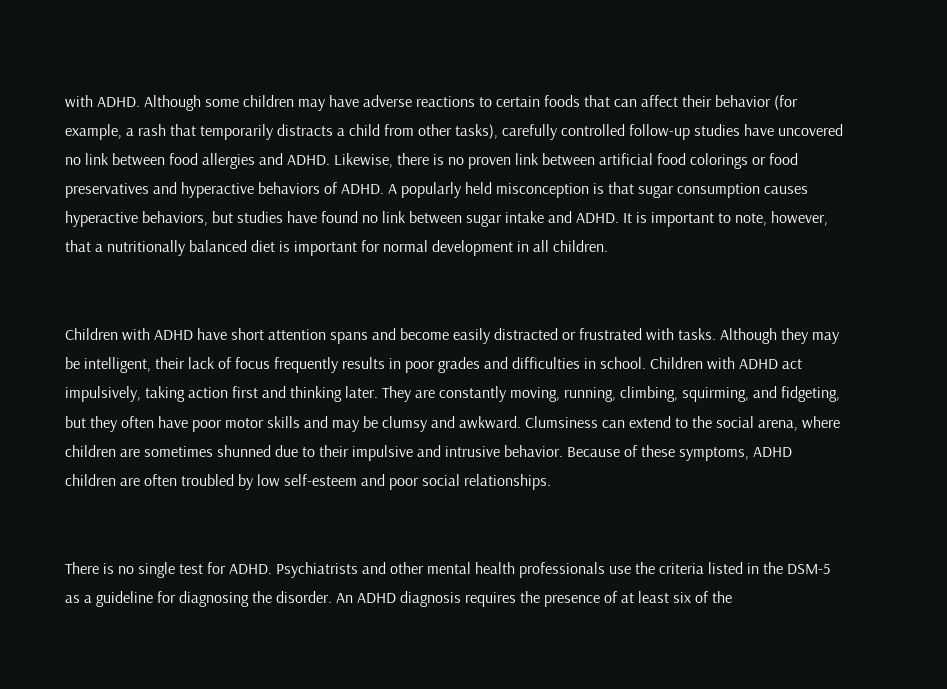with ADHD. Although some children may have adverse reactions to certain foods that can affect their behavior (for example, a rash that temporarily distracts a child from other tasks), carefully controlled follow-up studies have uncovered no link between food allergies and ADHD. Likewise, there is no proven link between artificial food colorings or food preservatives and hyperactive behaviors of ADHD. A popularly held misconception is that sugar consumption causes hyperactive behaviors, but studies have found no link between sugar intake and ADHD. It is important to note, however, that a nutritionally balanced diet is important for normal development in all children.


Children with ADHD have short attention spans and become easily distracted or frustrated with tasks. Although they may be intelligent, their lack of focus frequently results in poor grades and difficulties in school. Children with ADHD act impulsively, taking action first and thinking later. They are constantly moving, running, climbing, squirming, and fidgeting, but they often have poor motor skills and may be clumsy and awkward. Clumsiness can extend to the social arena, where children are sometimes shunned due to their impulsive and intrusive behavior. Because of these symptoms, ADHD children are often troubled by low self-esteem and poor social relationships.


There is no single test for ADHD. Psychiatrists and other mental health professionals use the criteria listed in the DSM-5 as a guideline for diagnosing the disorder. An ADHD diagnosis requires the presence of at least six of the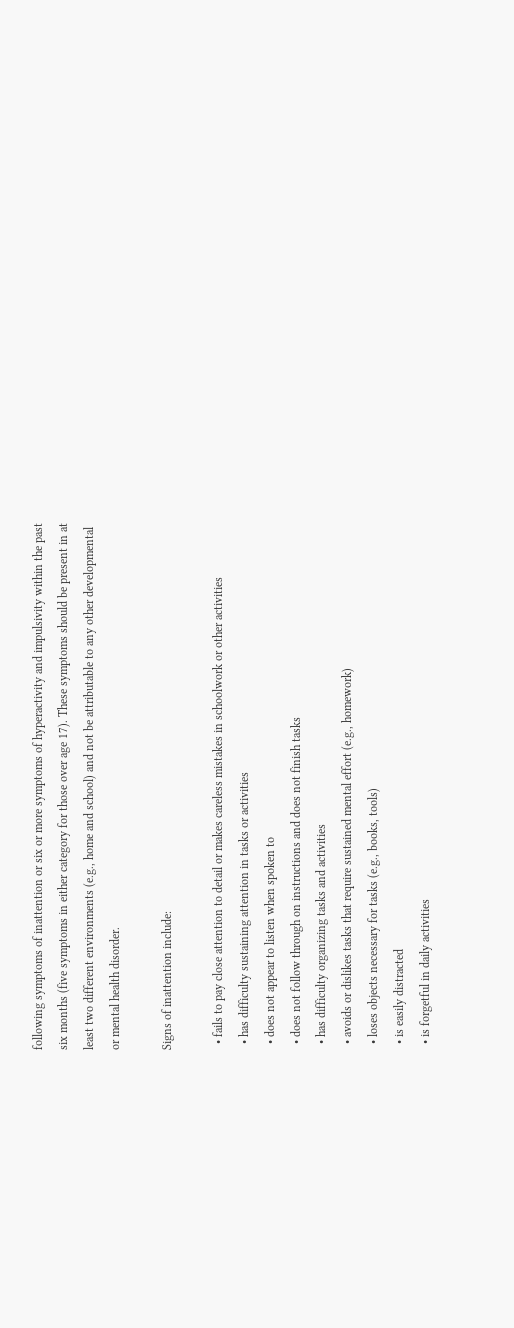following symptoms of inattention or six or more symptoms of hyperactivity and impulsivity within the past six months (five symptoms in either category for those over age 17). These symptoms should be present in at least two different environments (e.g., home and school) and not be attributable to any other developmental or mental health disorder.

Signs of inattention include:

  • fails to pay close attention to detail or makes careless mistakes in schoolwork or other activities
  • has difficulty sustaining attention in tasks or activities
  • does not appear to listen when spoken to
  • does not follow through on instructions and does not finish tasks
  • has difficulty organizing tasks and activities
  • avoids or dislikes tasks that require sustained mental effort (e.g., homework)
  • loses objects necessary for tasks (e.g., books, tools)
  • is easily distracted
  • is forgetful in daily activities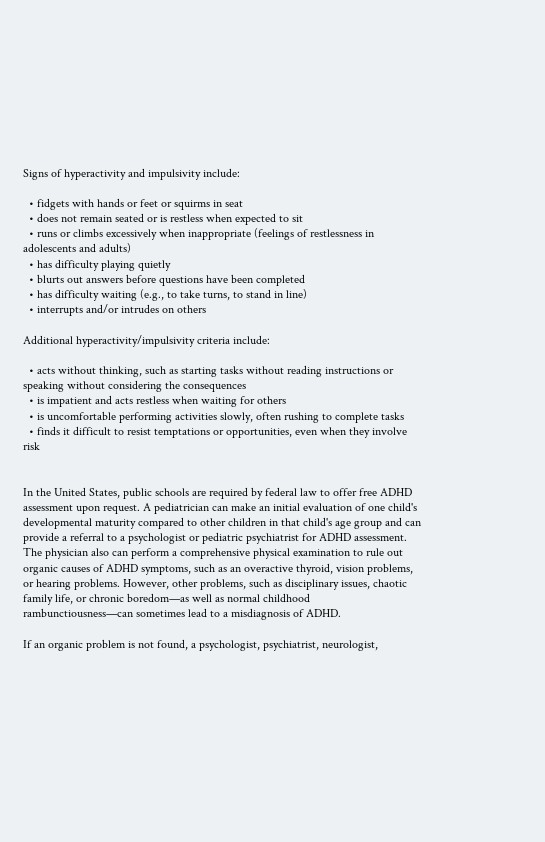Signs of hyperactivity and impulsivity include:

  • fidgets with hands or feet or squirms in seat
  • does not remain seated or is restless when expected to sit
  • runs or climbs excessively when inappropriate (feelings of restlessness in adolescents and adults)
  • has difficulty playing quietly
  • blurts out answers before questions have been completed
  • has difficulty waiting (e.g., to take turns, to stand in line)
  • interrupts and/or intrudes on others

Additional hyperactivity/impulsivity criteria include:

  • acts without thinking, such as starting tasks without reading instructions or speaking without considering the consequences
  • is impatient and acts restless when waiting for others
  • is uncomfortable performing activities slowly, often rushing to complete tasks
  • finds it difficult to resist temptations or opportunities, even when they involve risk


In the United States, public schools are required by federal law to offer free ADHD assessment upon request. A pediatrician can make an initial evaluation of one child's developmental maturity compared to other children in that child's age group and can provide a referral to a psychologist or pediatric psychiatrist for ADHD assessment. The physician also can perform a comprehensive physical examination to rule out organic causes of ADHD symptoms, such as an overactive thyroid, vision problems, or hearing problems. However, other problems, such as disciplinary issues, chaotic family life, or chronic boredom—as well as normal childhood rambunctiousness—can sometimes lead to a misdiagnosis of ADHD.

If an organic problem is not found, a psychologist, psychiatrist, neurologist,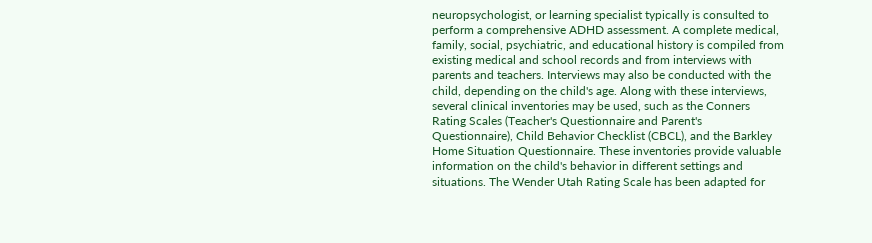neuropsychologist, or learning specialist typically is consulted to perform a comprehensive ADHD assessment. A complete medical, family, social, psychiatric, and educational history is compiled from existing medical and school records and from interviews with parents and teachers. Interviews may also be conducted with the child, depending on the child's age. Along with these interviews, several clinical inventories may be used, such as the Conners Rating Scales (Teacher's Questionnaire and Parent's Questionnaire), Child Behavior Checklist (CBCL), and the Barkley Home Situation Questionnaire. These inventories provide valuable information on the child's behavior in different settings and situations. The Wender Utah Rating Scale has been adapted for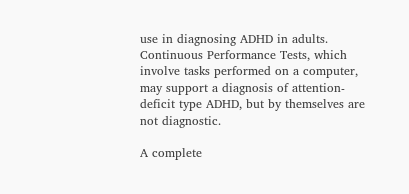use in diagnosing ADHD in adults. Continuous Performance Tests, which involve tasks performed on a computer, may support a diagnosis of attention-deficit type ADHD, but by themselves are not diagnostic.

A complete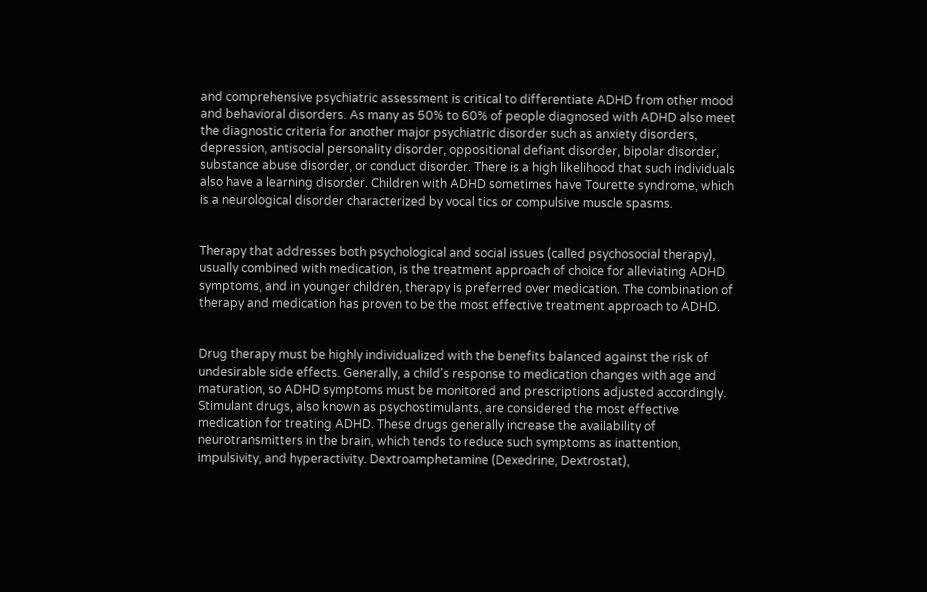and comprehensive psychiatric assessment is critical to differentiate ADHD from other mood and behavioral disorders. As many as 50% to 60% of people diagnosed with ADHD also meet the diagnostic criteria for another major psychiatric disorder such as anxiety disorders, depression, antisocial personality disorder, oppositional defiant disorder, bipolar disorder, substance abuse disorder, or conduct disorder. There is a high likelihood that such individuals also have a learning disorder. Children with ADHD sometimes have Tourette syndrome, which is a neurological disorder characterized by vocal tics or compulsive muscle spasms.


Therapy that addresses both psychological and social issues (called psychosocial therapy), usually combined with medication, is the treatment approach of choice for alleviating ADHD symptoms, and in younger children, therapy is preferred over medication. The combination of therapy and medication has proven to be the most effective treatment approach to ADHD.


Drug therapy must be highly individualized with the benefits balanced against the risk of undesirable side effects. Generally, a child's response to medication changes with age and maturation, so ADHD symptoms must be monitored and prescriptions adjusted accordingly. Stimulant drugs, also known as psychostimulants, are considered the most effective medication for treating ADHD. These drugs generally increase the availability of neurotransmitters in the brain, which tends to reduce such symptoms as inattention, impulsivity, and hyperactivity. Dextroamphetamine (Dexedrine, Dextrostat),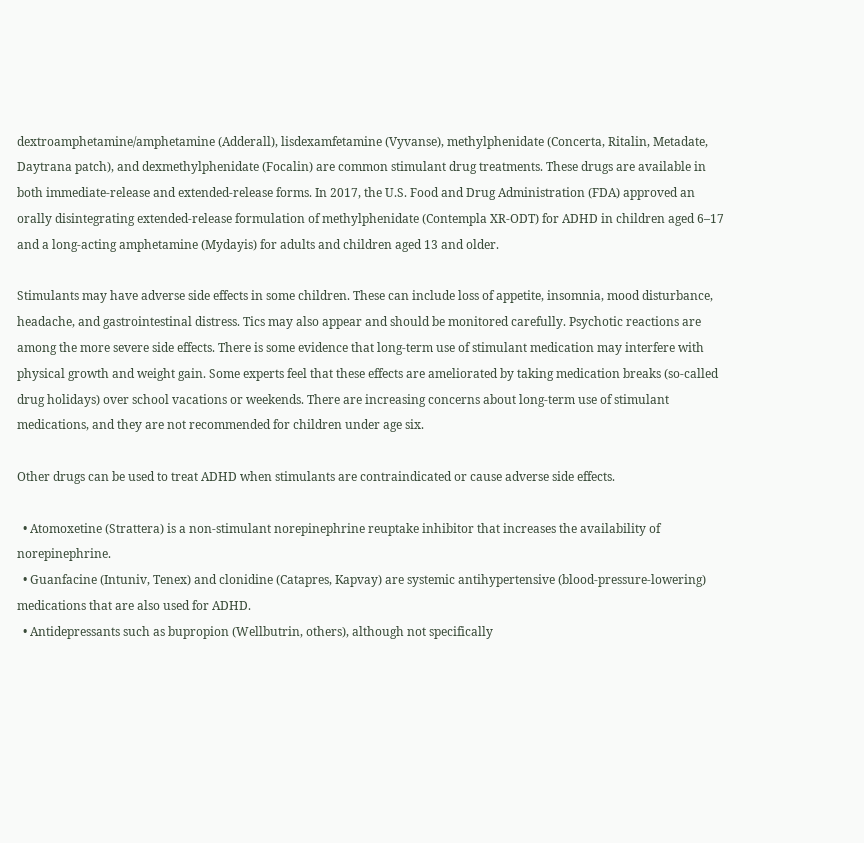dextroamphetamine/amphetamine (Adderall), lisdexamfetamine (Vyvanse), methylphenidate (Concerta, Ritalin, Metadate, Daytrana patch), and dexmethylphenidate (Focalin) are common stimulant drug treatments. These drugs are available in both immediate-release and extended-release forms. In 2017, the U.S. Food and Drug Administration (FDA) approved an orally disintegrating extended-release formulation of methylphenidate (Contempla XR-ODT) for ADHD in children aged 6–17 and a long-acting amphetamine (Mydayis) for adults and children aged 13 and older.

Stimulants may have adverse side effects in some children. These can include loss of appetite, insomnia, mood disturbance, headache, and gastrointestinal distress. Tics may also appear and should be monitored carefully. Psychotic reactions are among the more severe side effects. There is some evidence that long-term use of stimulant medication may interfere with physical growth and weight gain. Some experts feel that these effects are ameliorated by taking medication breaks (so-called drug holidays) over school vacations or weekends. There are increasing concerns about long-term use of stimulant medications, and they are not recommended for children under age six.

Other drugs can be used to treat ADHD when stimulants are contraindicated or cause adverse side effects.

  • Atomoxetine (Strattera) is a non-stimulant norepinephrine reuptake inhibitor that increases the availability of norepinephrine.
  • Guanfacine (Intuniv, Tenex) and clonidine (Catapres, Kapvay) are systemic antihypertensive (blood-pressure-lowering) medications that are also used for ADHD.
  • Antidepressants such as bupropion (Wellbutrin, others), although not specifically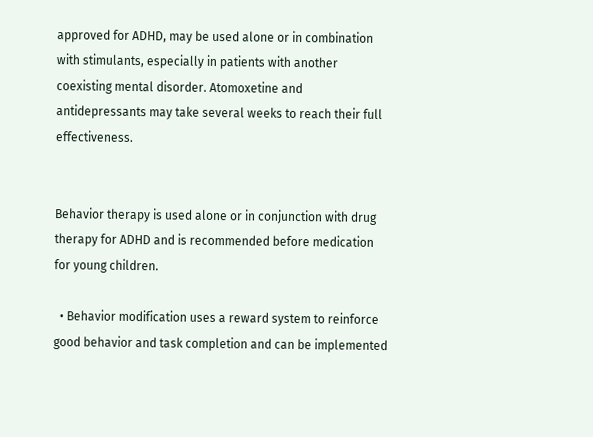approved for ADHD, may be used alone or in combination with stimulants, especially in patients with another coexisting mental disorder. Atomoxetine and antidepressants may take several weeks to reach their full effectiveness.


Behavior therapy is used alone or in conjunction with drug therapy for ADHD and is recommended before medication for young children.

  • Behavior modification uses a reward system to reinforce good behavior and task completion and can be implemented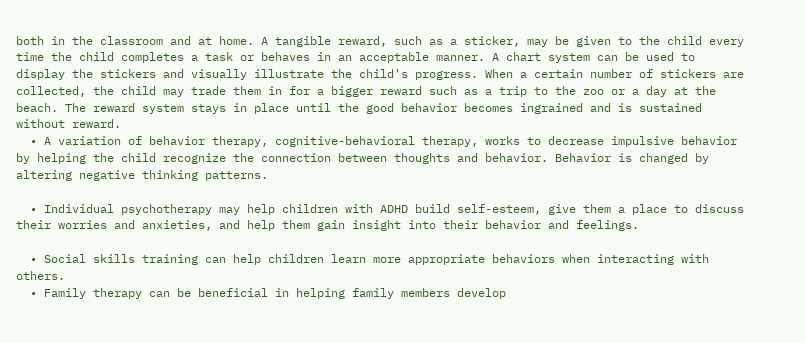both in the classroom and at home. A tangible reward, such as a sticker, may be given to the child every time the child completes a task or behaves in an acceptable manner. A chart system can be used to display the stickers and visually illustrate the child's progress. When a certain number of stickers are collected, the child may trade them in for a bigger reward such as a trip to the zoo or a day at the beach. The reward system stays in place until the good behavior becomes ingrained and is sustained without reward.
  • A variation of behavior therapy, cognitive-behavioral therapy, works to decrease impulsive behavior by helping the child recognize the connection between thoughts and behavior. Behavior is changed by altering negative thinking patterns.

  • Individual psychotherapy may help children with ADHD build self-esteem, give them a place to discuss their worries and anxieties, and help them gain insight into their behavior and feelings.

  • Social skills training can help children learn more appropriate behaviors when interacting with others.
  • Family therapy can be beneficial in helping family members develop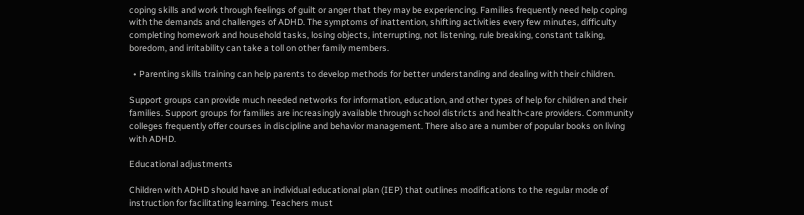coping skills and work through feelings of guilt or anger that they may be experiencing. Families frequently need help coping with the demands and challenges of ADHD. The symptoms of inattention, shifting activities every few minutes, difficulty completing homework and household tasks, losing objects, interrupting, not listening, rule breaking, constant talking, boredom, and irritability can take a toll on other family members.

  • Parenting skills training can help parents to develop methods for better understanding and dealing with their children.

Support groups can provide much needed networks for information, education, and other types of help for children and their families. Support groups for families are increasingly available through school districts and health-care providers. Community colleges frequently offer courses in discipline and behavior management. There also are a number of popular books on living with ADHD.

Educational adjustments

Children with ADHD should have an individual educational plan (IEP) that outlines modifications to the regular mode of instruction for facilitating learning. Teachers must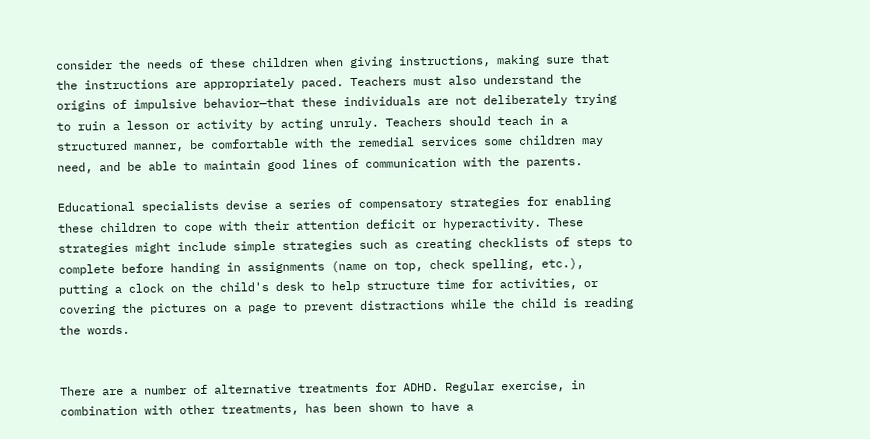consider the needs of these children when giving instructions, making sure that the instructions are appropriately paced. Teachers must also understand the origins of impulsive behavior—that these individuals are not deliberately trying to ruin a lesson or activity by acting unruly. Teachers should teach in a structured manner, be comfortable with the remedial services some children may need, and be able to maintain good lines of communication with the parents.

Educational specialists devise a series of compensatory strategies for enabling these children to cope with their attention deficit or hyperactivity. These strategies might include simple strategies such as creating checklists of steps to complete before handing in assignments (name on top, check spelling, etc.), putting a clock on the child's desk to help structure time for activities, or covering the pictures on a page to prevent distractions while the child is reading the words.


There are a number of alternative treatments for ADHD. Regular exercise, in combination with other treatments, has been shown to have a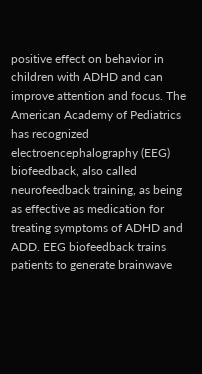positive effect on behavior in children with ADHD and can improve attention and focus. The American Academy of Pediatrics has recognized electroencephalography (EEG) biofeedback, also called neurofeedback training, as being as effective as medication for treating symptoms of ADHD and ADD. EEG biofeedback trains patients to generate brainwave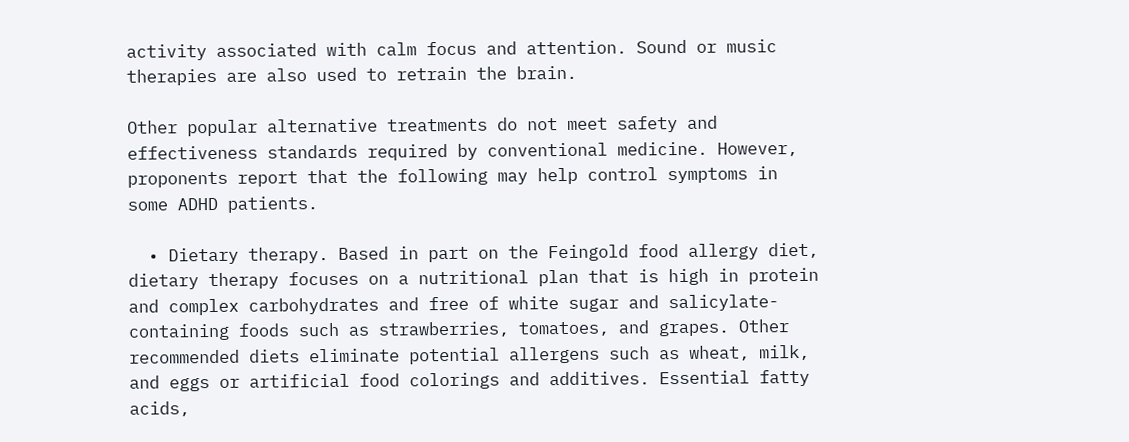activity associated with calm focus and attention. Sound or music therapies are also used to retrain the brain.

Other popular alternative treatments do not meet safety and effectiveness standards required by conventional medicine. However, proponents report that the following may help control symptoms in some ADHD patients.

  • Dietary therapy. Based in part on the Feingold food allergy diet, dietary therapy focuses on a nutritional plan that is high in protein and complex carbohydrates and free of white sugar and salicylate-containing foods such as strawberries, tomatoes, and grapes. Other recommended diets eliminate potential allergens such as wheat, milk, and eggs or artificial food colorings and additives. Essential fatty acids,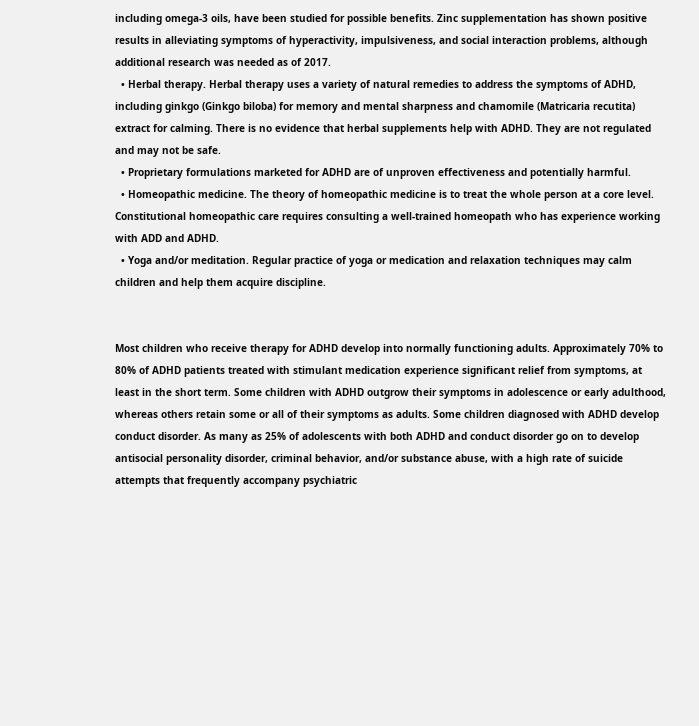including omega-3 oils, have been studied for possible benefits. Zinc supplementation has shown positive results in alleviating symptoms of hyperactivity, impulsiveness, and social interaction problems, although additional research was needed as of 2017.
  • Herbal therapy. Herbal therapy uses a variety of natural remedies to address the symptoms of ADHD, including ginkgo (Ginkgo biloba) for memory and mental sharpness and chamomile (Matricaria recutita) extract for calming. There is no evidence that herbal supplements help with ADHD. They are not regulated and may not be safe.
  • Proprietary formulations marketed for ADHD are of unproven effectiveness and potentially harmful.
  • Homeopathic medicine. The theory of homeopathic medicine is to treat the whole person at a core level. Constitutional homeopathic care requires consulting a well-trained homeopath who has experience working with ADD and ADHD.
  • Yoga and/or meditation. Regular practice of yoga or medication and relaxation techniques may calm children and help them acquire discipline.


Most children who receive therapy for ADHD develop into normally functioning adults. Approximately 70% to 80% of ADHD patients treated with stimulant medication experience significant relief from symptoms, at least in the short term. Some children with ADHD outgrow their symptoms in adolescence or early adulthood, whereas others retain some or all of their symptoms as adults. Some children diagnosed with ADHD develop conduct disorder. As many as 25% of adolescents with both ADHD and conduct disorder go on to develop antisocial personality disorder, criminal behavior, and/or substance abuse, with a high rate of suicide attempts that frequently accompany psychiatric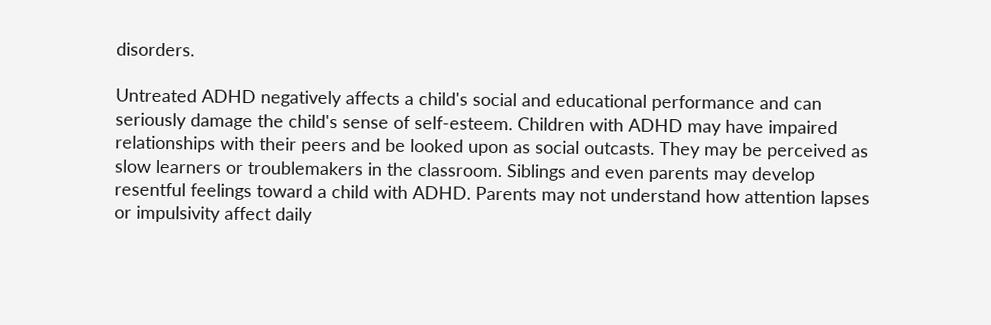disorders.

Untreated ADHD negatively affects a child's social and educational performance and can seriously damage the child's sense of self-esteem. Children with ADHD may have impaired relationships with their peers and be looked upon as social outcasts. They may be perceived as slow learners or troublemakers in the classroom. Siblings and even parents may develop resentful feelings toward a child with ADHD. Parents may not understand how attention lapses or impulsivity affect daily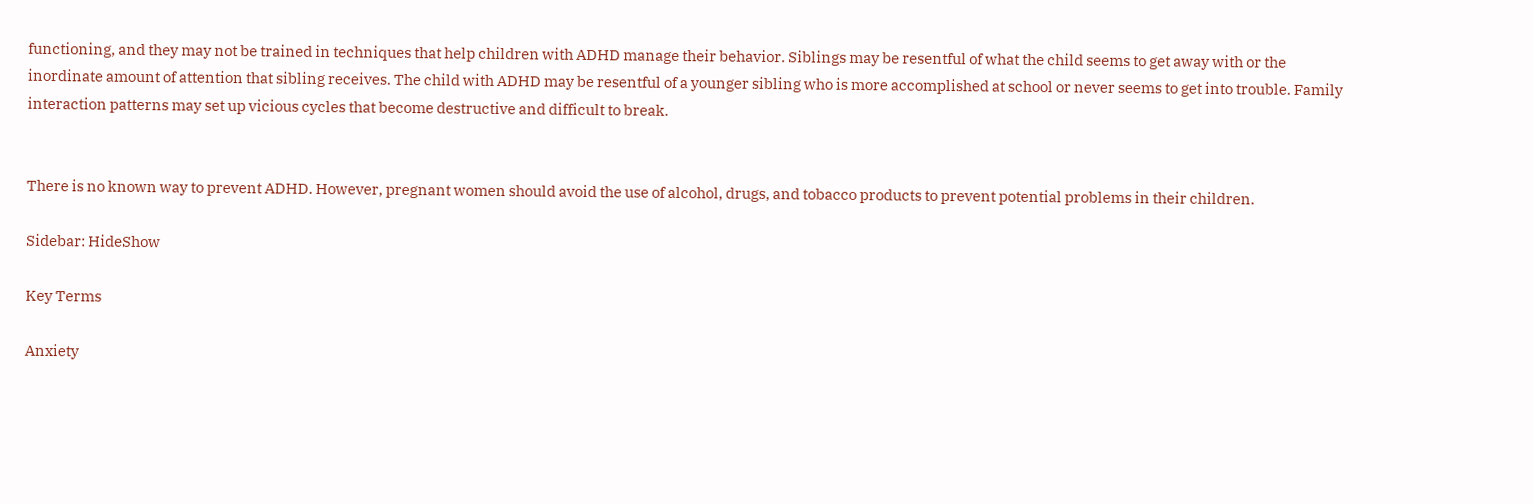functioning, and they may not be trained in techniques that help children with ADHD manage their behavior. Siblings may be resentful of what the child seems to get away with or the inordinate amount of attention that sibling receives. The child with ADHD may be resentful of a younger sibling who is more accomplished at school or never seems to get into trouble. Family interaction patterns may set up vicious cycles that become destructive and difficult to break.


There is no known way to prevent ADHD. However, pregnant women should avoid the use of alcohol, drugs, and tobacco products to prevent potential problems in their children.

Sidebar: HideShow

Key Terms

Anxiety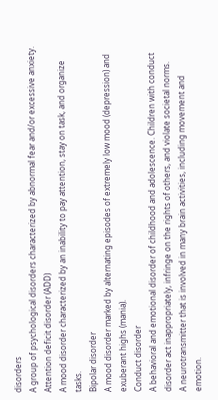disorders
A group of psychological disorders characterized by abnormal fear and/or excessive anxiety.
Attention deficit disorder (ADD)
A mood disorder characterized by an inability to pay attention, stay on task, and organize tasks.
Bipolar disorder
A mood disorder marked by alternating episodes of extremely low mood (depression) and exuberant highs (mania).
Conduct disorder
A behavioral and emotional disorder of childhood and adolescence. Children with conduct disorder act inappropriately, infringe on the rights of others, and violate societal norms.
A neurotransmitter that is involved in many brain activities, including movement and emotion.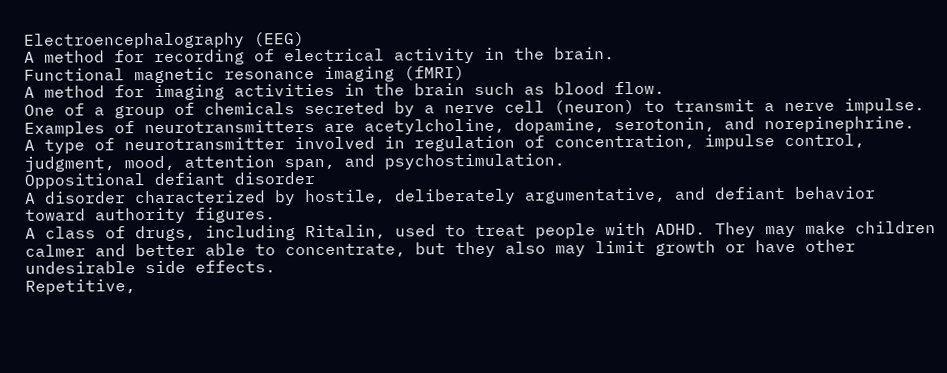Electroencephalography (EEG)
A method for recording of electrical activity in the brain.
Functional magnetic resonance imaging (fMRI)
A method for imaging activities in the brain such as blood flow.
One of a group of chemicals secreted by a nerve cell (neuron) to transmit a nerve impulse. Examples of neurotransmitters are acetylcholine, dopamine, serotonin, and norepinephrine.
A type of neurotransmitter involved in regulation of concentration, impulse control, judgment, mood, attention span, and psychostimulation.
Oppositional defiant disorder
A disorder characterized by hostile, deliberately argumentative, and defiant behavior toward authority figures.
A class of drugs, including Ritalin, used to treat people with ADHD. They may make children calmer and better able to concentrate, but they also may limit growth or have other undesirable side effects.
Repetitive,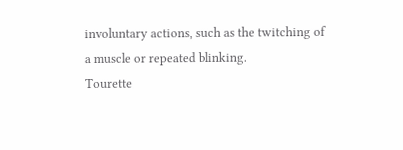involuntary actions, such as the twitching of a muscle or repeated blinking.
Tourette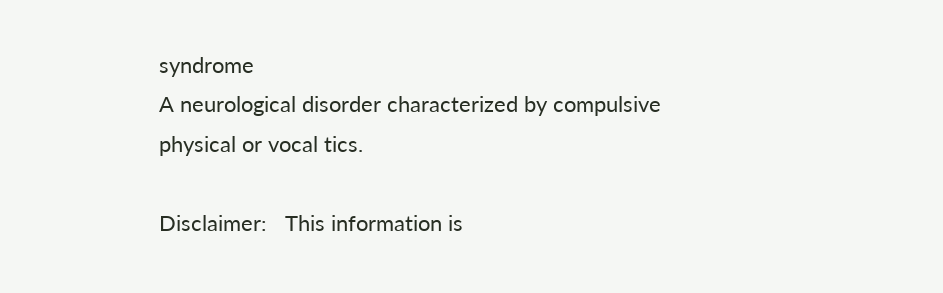syndrome
A neurological disorder characterized by compulsive physical or vocal tics.

Disclaimer:   This information is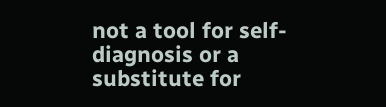not a tool for self-diagnosis or a substitute for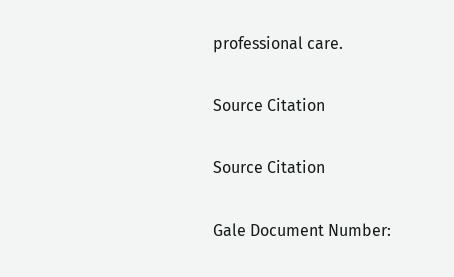professional care.

Source Citation

Source Citation

Gale Document Number: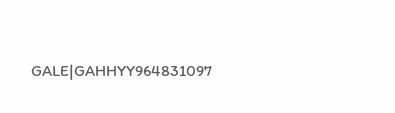GALE|GAHHYY964831097